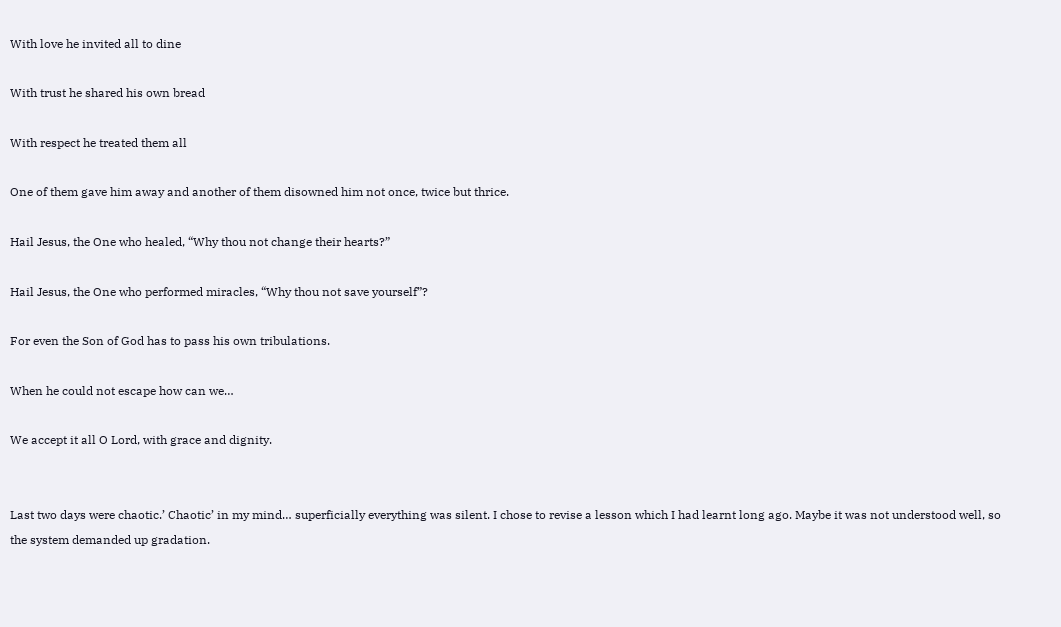With love he invited all to dine

With trust he shared his own bread

With respect he treated them all

One of them gave him away and another of them disowned him not once, twice but thrice.

Hail Jesus, the One who healed, “Why thou not change their hearts?”

Hail Jesus, the One who performed miracles, “Why thou not save yourself”?

For even the Son of God has to pass his own tribulations.

When he could not escape how can we…

We accept it all O Lord, with grace and dignity.


Last two days were chaotic.’ Chaotic’ in my mind… superficially everything was silent. I chose to revise a lesson which I had learnt long ago. Maybe it was not understood well, so the system demanded up gradation.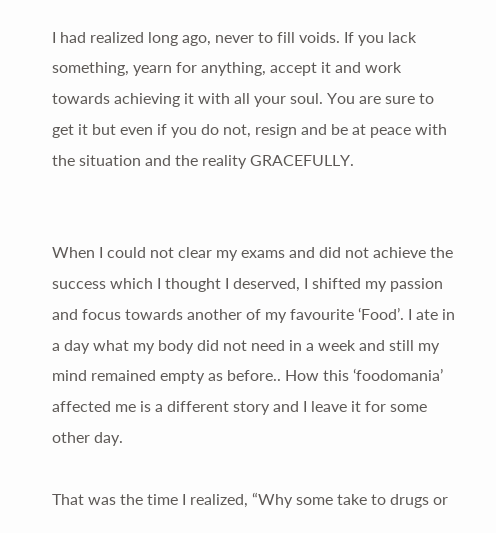I had realized long ago, never to fill voids. If you lack something, yearn for anything, accept it and work towards achieving it with all your soul. You are sure to get it but even if you do not, resign and be at peace with the situation and the reality GRACEFULLY.


When I could not clear my exams and did not achieve the success which I thought I deserved, I shifted my passion and focus towards another of my favourite ‘Food’. I ate in a day what my body did not need in a week and still my mind remained empty as before.. How this ‘foodomania’ affected me is a different story and I leave it for some other day.

That was the time I realized, “Why some take to drugs or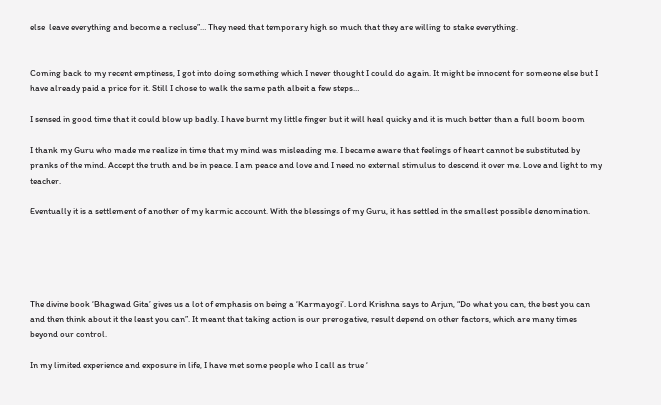else  leave everything and become a recluse”… They need that temporary high so much that they are willing to stake everything.


Coming back to my recent emptiness, I got into doing something which I never thought I could do again. It might be innocent for someone else but I have already paid a price for it. Still I chose to walk the same path albeit a few steps…

I sensed in good time that it could blow up badly. I have burnt my little finger but it will heal quicky and it is much better than a full boom boom

I thank my Guru who made me realize in time that my mind was misleading me. I became aware that feelings of heart cannot be substituted by pranks of the mind. Accept the truth and be in peace. I am peace and love and I need no external stimulus to descend it over me. Love and light to my teacher.

Eventually it is a settlement of another of my karmic account. With the blessings of my Guru, it has settled in the smallest possible denomination.





The divine book ‘Bhagwad Gita’ gives us a lot of emphasis on being a ‘Karmayogi’. Lord Krishna says to Arjun, “Do what you can, the best you can and then think about it the least you can”. It meant that taking action is our prerogative, result depend on other factors, which are many times beyond our control.

In my limited experience and exposure in life, I have met some people who I call as true ‘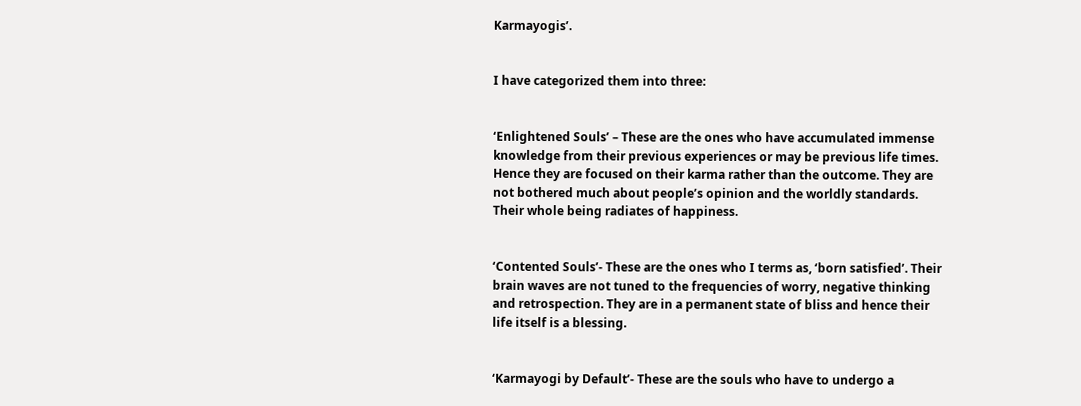Karmayogis’.


I have categorized them into three:


‘Enlightened Souls’ – These are the ones who have accumulated immense knowledge from their previous experiences or may be previous life times. Hence they are focused on their karma rather than the outcome. They are not bothered much about people’s opinion and the worldly standards. Their whole being radiates of happiness.


‘Contented Souls’- These are the ones who I terms as, ‘born satisfied’. Their brain waves are not tuned to the frequencies of worry, negative thinking and retrospection. They are in a permanent state of bliss and hence their life itself is a blessing.


‘Karmayogi by Default’- These are the souls who have to undergo a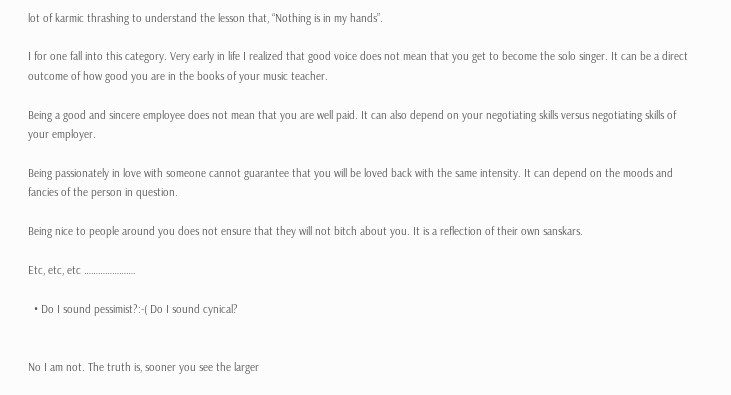lot of karmic thrashing to understand the lesson that, “Nothing is in my hands”.

I for one fall into this category. Very early in life I realized that good voice does not mean that you get to become the solo singer. It can be a direct outcome of how good you are in the books of your music teacher.

Being a good and sincere employee does not mean that you are well paid. It can also depend on your negotiating skills versus negotiating skills of your employer.

Being passionately in love with someone cannot guarantee that you will be loved back with the same intensity. It can depend on the moods and fancies of the person in question.

Being nice to people around you does not ensure that they will not bitch about you. It is a reflection of their own sanskars.

Etc, etc, etc ………………….

  • Do I sound pessimist?:-( Do I sound cynical?


No I am not. The truth is, sooner you see the larger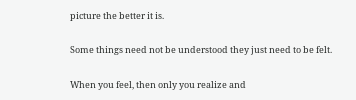picture the better it is.

Some things need not be understood they just need to be felt.

When you feel, then only you realize and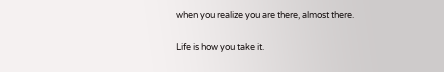when you realize you are there, almost there.

Life is how you take it.